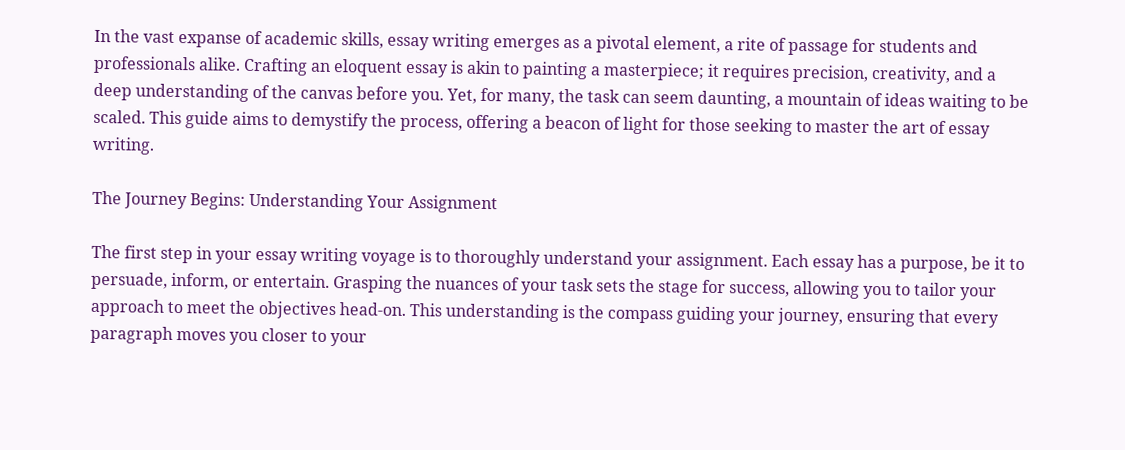In the vast expanse of academic skills, essay writing emerges as a pivotal element, a rite of passage for students and professionals alike. Crafting an eloquent essay is akin to painting a masterpiece; it requires precision, creativity, and a deep understanding of the canvas before you. Yet, for many, the task can seem daunting, a mountain of ideas waiting to be scaled. This guide aims to demystify the process, offering a beacon of light for those seeking to master the art of essay writing.

The Journey Begins: Understanding Your Assignment

The first step in your essay writing voyage is to thoroughly understand your assignment. Each essay has a purpose, be it to persuade, inform, or entertain. Grasping the nuances of your task sets the stage for success, allowing you to tailor your approach to meet the objectives head-on. This understanding is the compass guiding your journey, ensuring that every paragraph moves you closer to your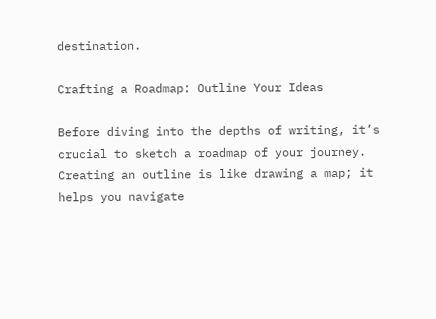destination.

Crafting a Roadmap: Outline Your Ideas

Before diving into the depths of writing, it’s crucial to sketch a roadmap of your journey. Creating an outline is like drawing a map; it helps you navigate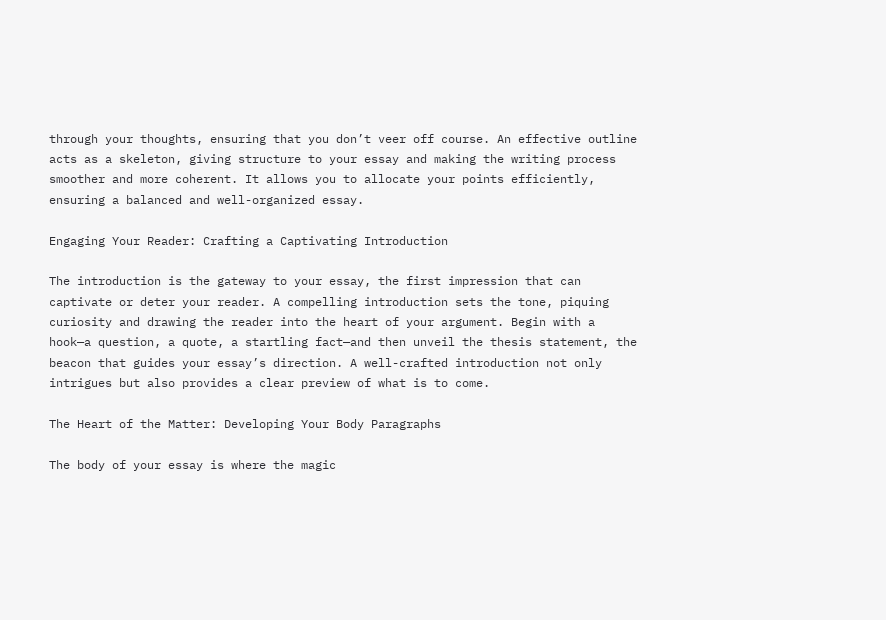through your thoughts, ensuring that you don’t veer off course. An effective outline acts as a skeleton, giving structure to your essay and making the writing process smoother and more coherent. It allows you to allocate your points efficiently, ensuring a balanced and well-organized essay.

Engaging Your Reader: Crafting a Captivating Introduction

The introduction is the gateway to your essay, the first impression that can captivate or deter your reader. A compelling introduction sets the tone, piquing curiosity and drawing the reader into the heart of your argument. Begin with a hook—a question, a quote, a startling fact—and then unveil the thesis statement, the beacon that guides your essay’s direction. A well-crafted introduction not only intrigues but also provides a clear preview of what is to come.

The Heart of the Matter: Developing Your Body Paragraphs

The body of your essay is where the magic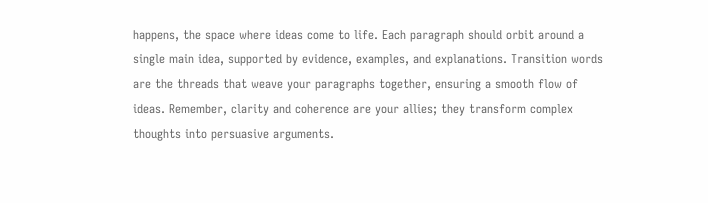happens, the space where ideas come to life. Each paragraph should orbit around a single main idea, supported by evidence, examples, and explanations. Transition words are the threads that weave your paragraphs together, ensuring a smooth flow of ideas. Remember, clarity and coherence are your allies; they transform complex thoughts into persuasive arguments.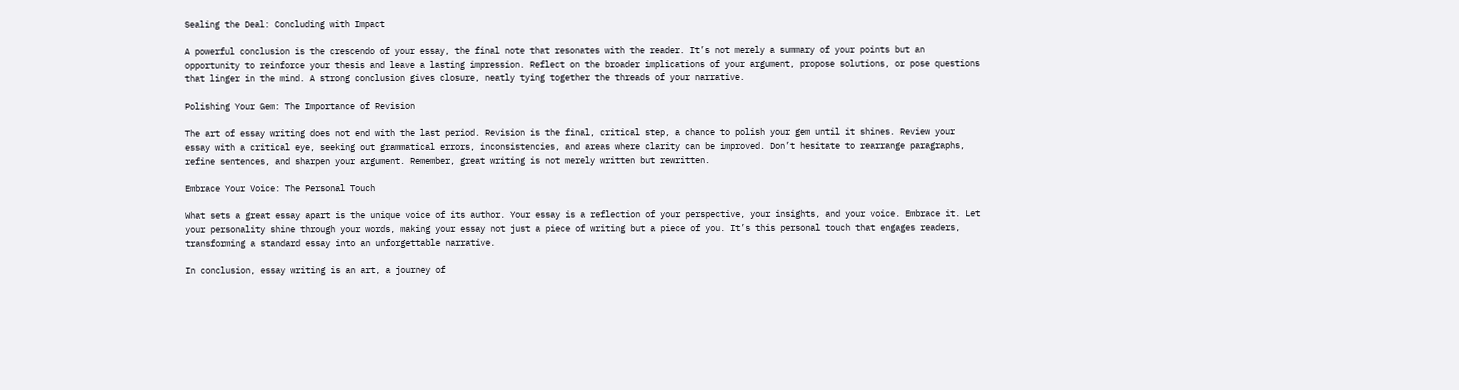Sealing the Deal: Concluding with Impact

A powerful conclusion is the crescendo of your essay, the final note that resonates with the reader. It’s not merely a summary of your points but an opportunity to reinforce your thesis and leave a lasting impression. Reflect on the broader implications of your argument, propose solutions, or pose questions that linger in the mind. A strong conclusion gives closure, neatly tying together the threads of your narrative.

Polishing Your Gem: The Importance of Revision

The art of essay writing does not end with the last period. Revision is the final, critical step, a chance to polish your gem until it shines. Review your essay with a critical eye, seeking out grammatical errors, inconsistencies, and areas where clarity can be improved. Don’t hesitate to rearrange paragraphs, refine sentences, and sharpen your argument. Remember, great writing is not merely written but rewritten.

Embrace Your Voice: The Personal Touch

What sets a great essay apart is the unique voice of its author. Your essay is a reflection of your perspective, your insights, and your voice. Embrace it. Let your personality shine through your words, making your essay not just a piece of writing but a piece of you. It’s this personal touch that engages readers, transforming a standard essay into an unforgettable narrative.

In conclusion, essay writing is an art, a journey of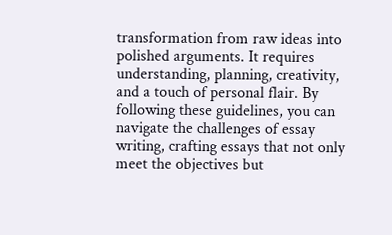transformation from raw ideas into polished arguments. It requires understanding, planning, creativity, and a touch of personal flair. By following these guidelines, you can navigate the challenges of essay writing, crafting essays that not only meet the objectives but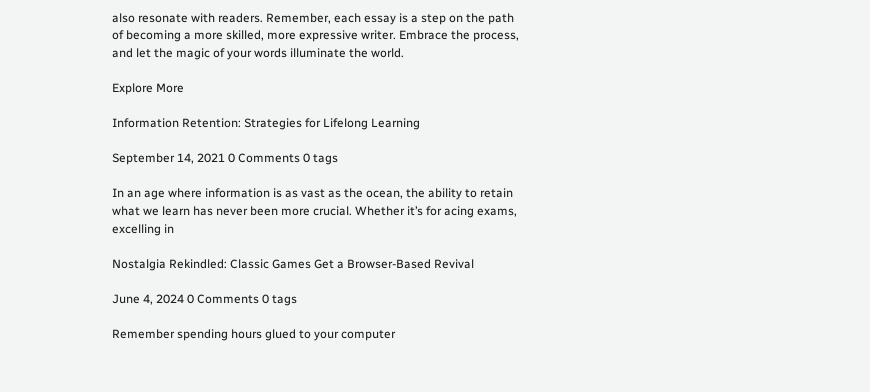also resonate with readers. Remember, each essay is a step on the path of becoming a more skilled, more expressive writer. Embrace the process, and let the magic of your words illuminate the world.

Explore More

Information Retention: Strategies for Lifelong Learning

September 14, 2021 0 Comments 0 tags

In an age where information is as vast as the ocean, the ability to retain what we learn has never been more crucial. Whether it’s for acing exams, excelling in

Nostalgia Rekindled: Classic Games Get a Browser-Based Revival

June 4, 2024 0 Comments 0 tags

Remember spending hours glued to your computer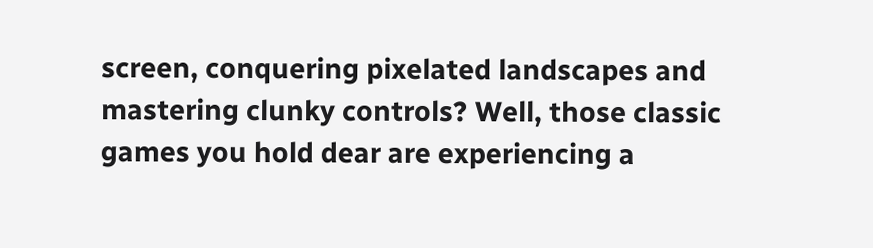screen, conquering pixelated landscapes and mastering clunky controls? Well, those classic games you hold dear are experiencing a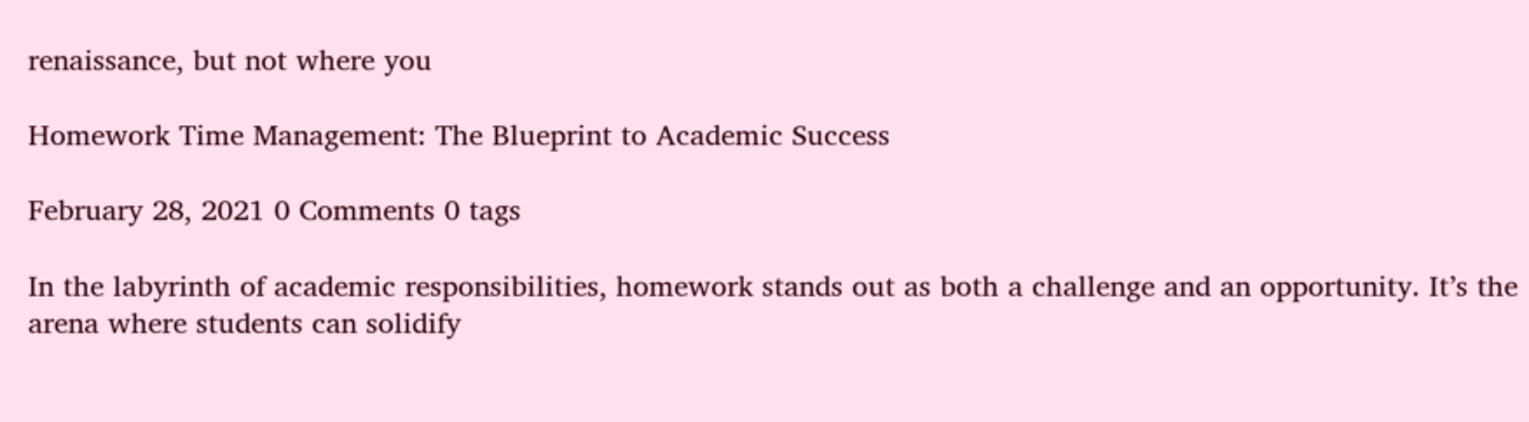renaissance, but not where you

Homework Time Management: The Blueprint to Academic Success

February 28, 2021 0 Comments 0 tags

In the labyrinth of academic responsibilities, homework stands out as both a challenge and an opportunity. It’s the arena where students can solidify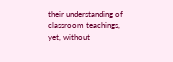their understanding of classroom teachings, yet, without